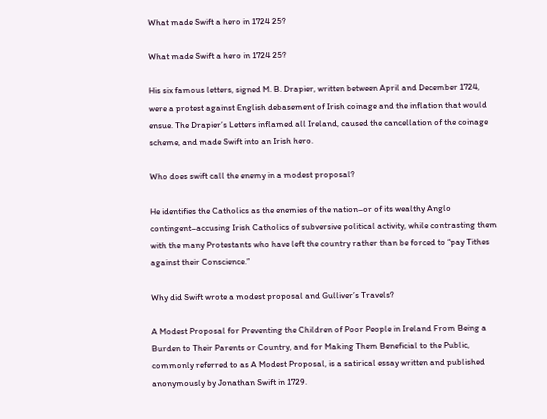What made Swift a hero in 1724 25?

What made Swift a hero in 1724 25?

His six famous letters, signed M. B. Drapier, written between April and December 1724, were a protest against English debasement of Irish coinage and the inflation that would ensue. The Drapier’s Letters inflamed all Ireland, caused the cancellation of the coinage scheme, and made Swift into an Irish hero.

Who does swift call the enemy in a modest proposal?

He identifies the Catholics as the enemies of the nation–or of its wealthy Anglo contingent–accusing Irish Catholics of subversive political activity, while contrasting them with the many Protestants who have left the country rather than be forced to “pay Tithes against their Conscience.”

Why did Swift wrote a modest proposal and Gulliver’s Travels?

A Modest Proposal for Preventing the Children of Poor People in Ireland From Being a Burden to Their Parents or Country, and for Making Them Beneficial to the Public, commonly referred to as A Modest Proposal, is a satirical essay written and published anonymously by Jonathan Swift in 1729.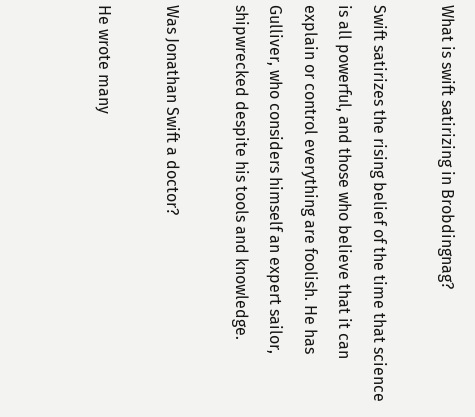What is swift satirizing in Brobdingnag?

Swift satirizes the rising belief of the time that science is all powerful, and those who believe that it can explain or control everything are foolish. He has Gulliver, who considers himself an expert sailor, shipwrecked despite his tools and knowledge.

Was Jonathan Swift a doctor?

He wrote many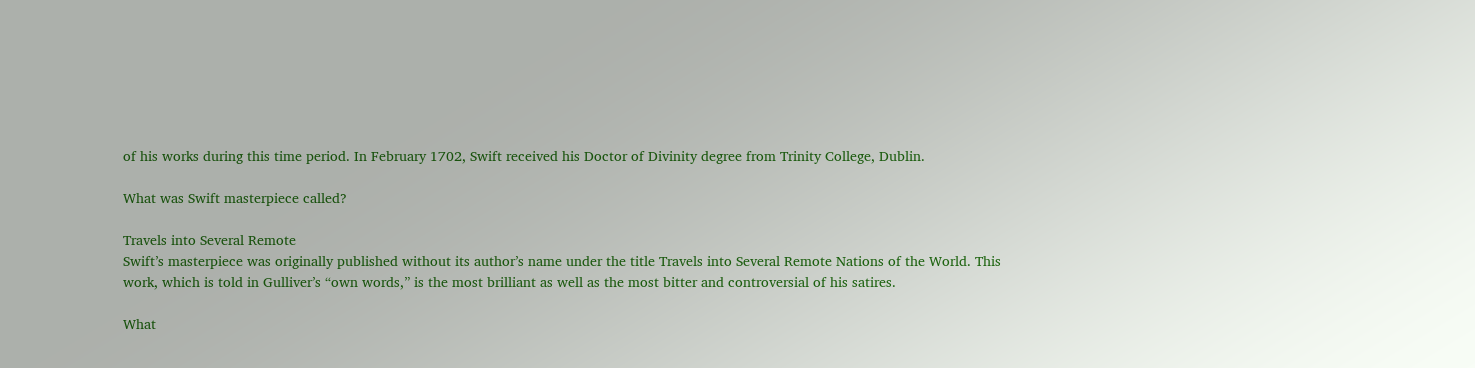of his works during this time period. In February 1702, Swift received his Doctor of Divinity degree from Trinity College, Dublin.

What was Swift masterpiece called?

Travels into Several Remote
Swift’s masterpiece was originally published without its author’s name under the title Travels into Several Remote Nations of the World. This work, which is told in Gulliver’s “own words,” is the most brilliant as well as the most bitter and controversial of his satires.

What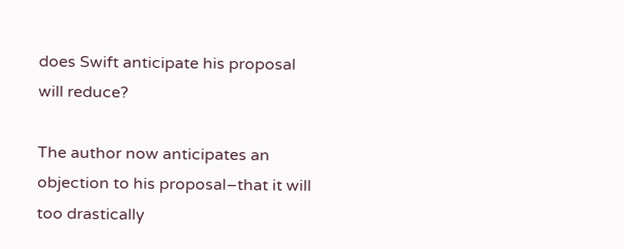does Swift anticipate his proposal will reduce?

The author now anticipates an objection to his proposal–that it will too drastically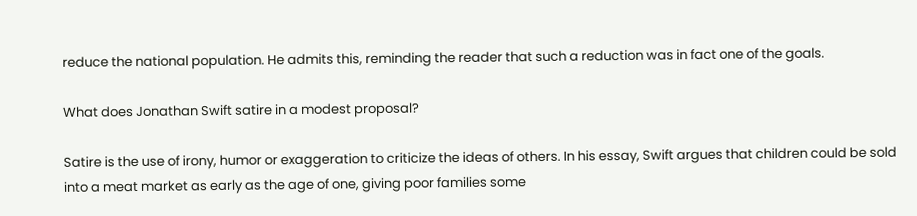reduce the national population. He admits this, reminding the reader that such a reduction was in fact one of the goals.

What does Jonathan Swift satire in a modest proposal?

Satire is the use of irony, humor or exaggeration to criticize the ideas of others. In his essay, Swift argues that children could be sold into a meat market as early as the age of one, giving poor families some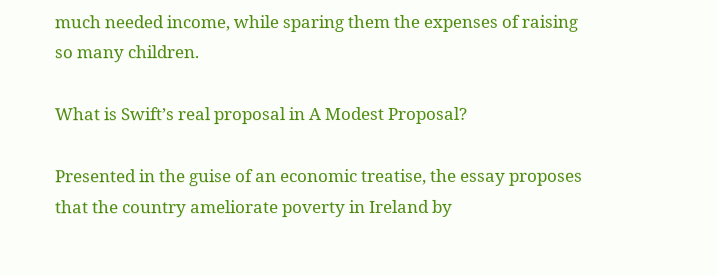much needed income, while sparing them the expenses of raising so many children.

What is Swift’s real proposal in A Modest Proposal?

Presented in the guise of an economic treatise, the essay proposes that the country ameliorate poverty in Ireland by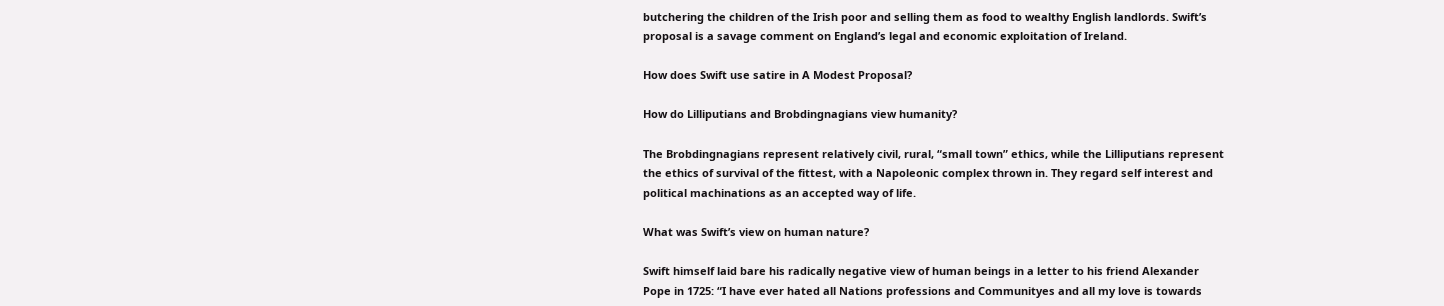butchering the children of the Irish poor and selling them as food to wealthy English landlords. Swift’s proposal is a savage comment on England’s legal and economic exploitation of Ireland.

How does Swift use satire in A Modest Proposal?

How do Lilliputians and Brobdingnagians view humanity?

The Brobdingnagians represent relatively civil, rural, “small town” ethics, while the Lilliputians represent the ethics of survival of the fittest, with a Napoleonic complex thrown in. They regard self interest and political machinations as an accepted way of life.

What was Swift’s view on human nature?

Swift himself laid bare his radically negative view of human beings in a letter to his friend Alexander Pope in 1725: “I have ever hated all Nations professions and Communityes and all my love is towards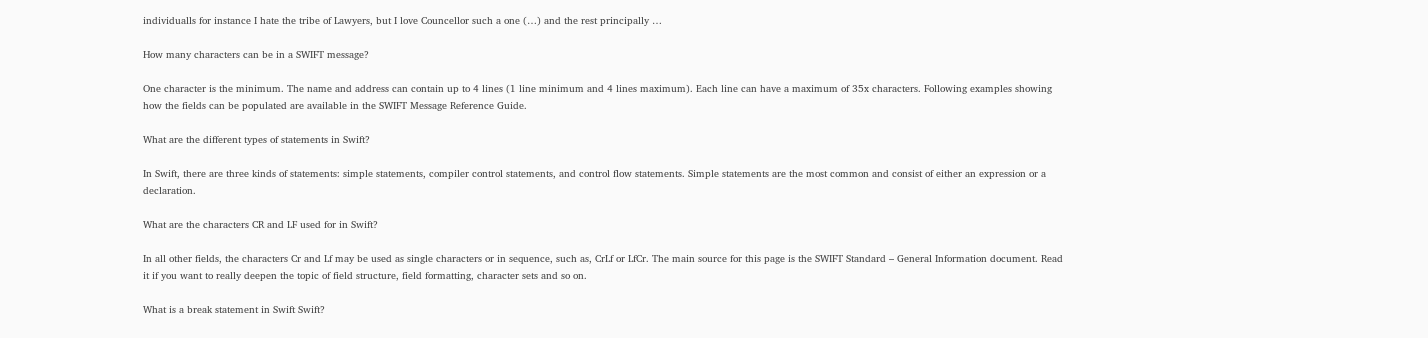individualls for instance I hate the tribe of Lawyers, but I love Councellor such a one (…) and the rest principally …

How many characters can be in a SWIFT message?

One character is the minimum. The name and address can contain up to 4 lines (1 line minimum and 4 lines maximum). Each line can have a maximum of 35x characters. Following examples showing how the fields can be populated are available in the SWIFT Message Reference Guide.

What are the different types of statements in Swift?

In Swift, there are three kinds of statements: simple statements, compiler control statements, and control flow statements. Simple statements are the most common and consist of either an expression or a declaration.

What are the characters CR and LF used for in Swift?

In all other fields, the characters Cr and Lf may be used as single characters or in sequence, such as, CrLf or LfCr. The main source for this page is the SWIFT Standard – General Information document. Read it if you want to really deepen the topic of field structure, field formatting, character sets and so on.

What is a break statement in Swift Swift?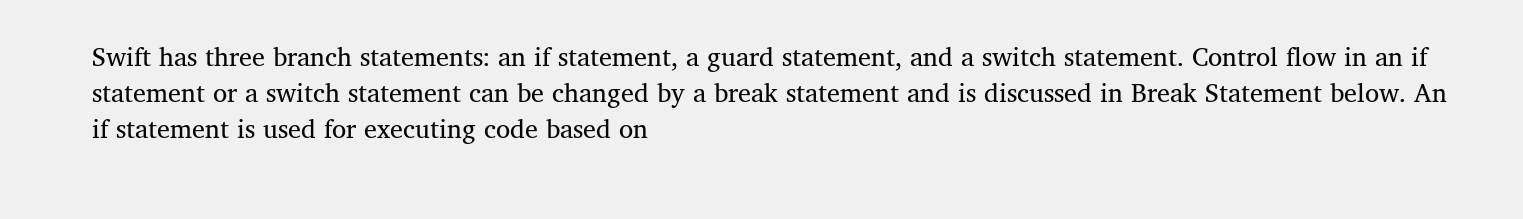Swift has three branch statements: an if statement, a guard statement, and a switch statement. Control flow in an if statement or a switch statement can be changed by a break statement and is discussed in Break Statement below. An if statement is used for executing code based on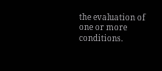the evaluation of one or more conditions.